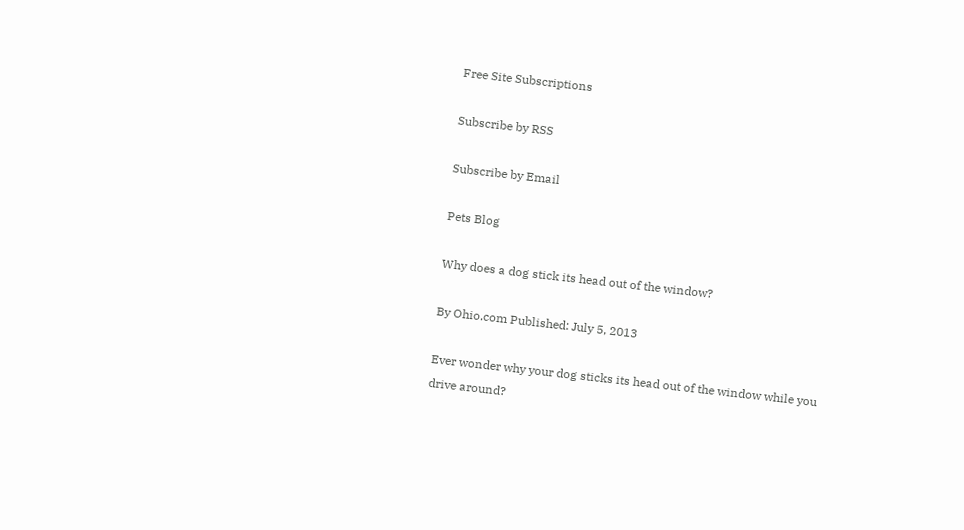Free Site Subscriptions

Subscribe by RSS

Subscribe by Email

Pets Blog

Why does a dog stick its head out of the window?

By Ohio.com Published: July 5, 2013

Ever wonder why your dog sticks its head out of the window while you drive around?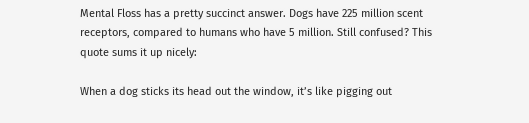Mental Floss has a pretty succinct answer. Dogs have 225 million scent receptors, compared to humans who have 5 million. Still confused? This quote sums it up nicely:

When a dog sticks its head out the window, it’s like pigging out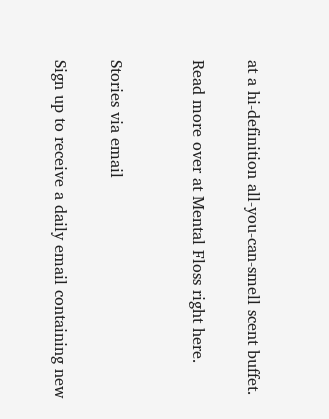at a hi-definition all-you-can-smell scent buffet.

Read more over at Mental Floss right here.


Stories via email

Sign up to receive a daily email containing new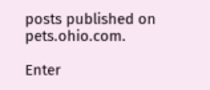posts published on pets.ohio.com.

Enter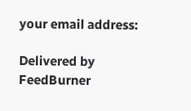your email address:

Delivered by FeedBurner